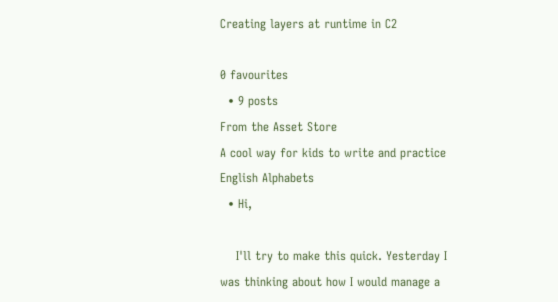Creating layers at runtime in C2

0 favourites
  • 9 posts
From the Asset Store
A cool way for kids to write and practice English Alphabets
  • Hi,

    I'll try to make this quick. Yesterday I was thinking about how I would manage a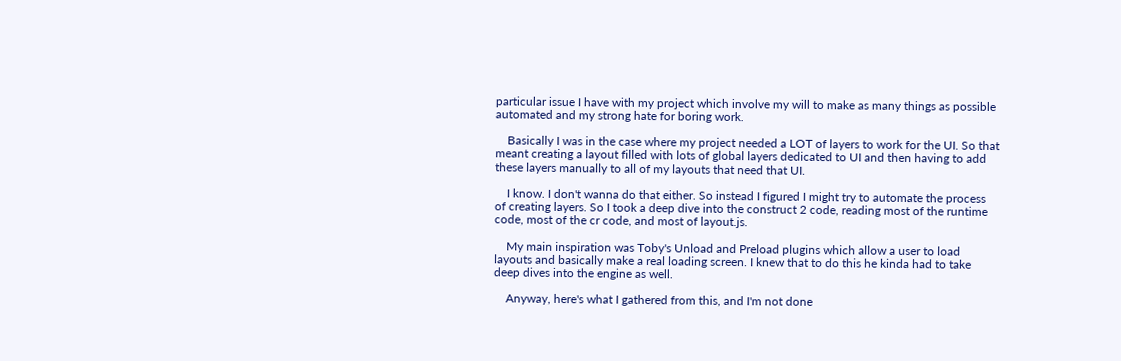particular issue I have with my project which involve my will to make as many things as possible automated and my strong hate for boring work.

    Basically I was in the case where my project needed a LOT of layers to work for the UI. So that meant creating a layout filled with lots of global layers dedicated to UI and then having to add these layers manually to all of my layouts that need that UI.

    I know. I don't wanna do that either. So instead I figured I might try to automate the process of creating layers. So I took a deep dive into the construct 2 code, reading most of the runtime code, most of the cr code, and most of layout.js.

    My main inspiration was Toby's Unload and Preload plugins which allow a user to load layouts and basically make a real loading screen. I knew that to do this he kinda had to take deep dives into the engine as well.

    Anyway, here's what I gathered from this, and I'm not done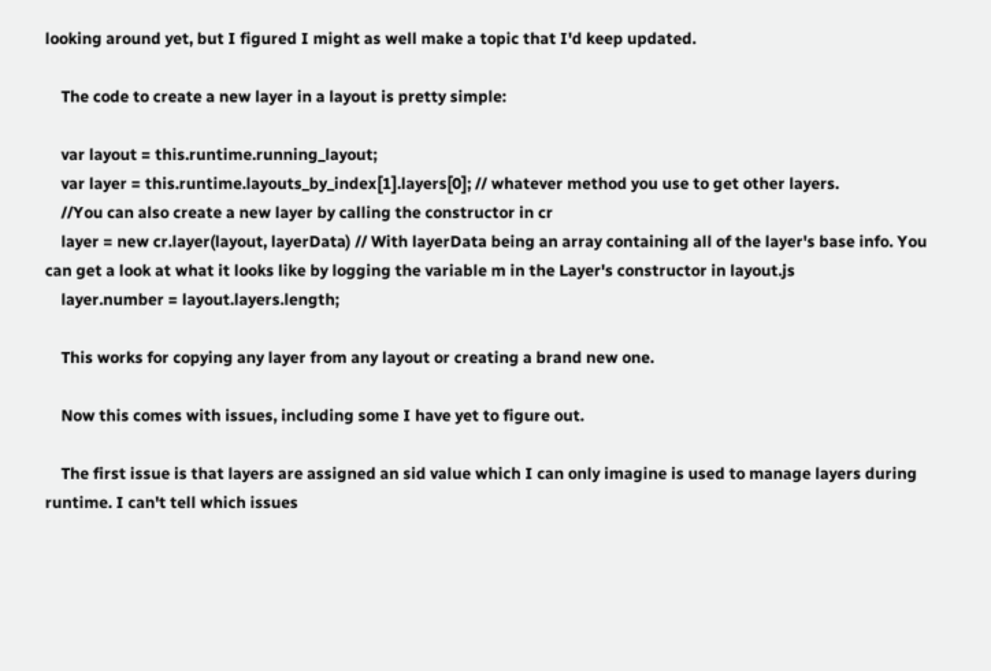looking around yet, but I figured I might as well make a topic that I'd keep updated.

    The code to create a new layer in a layout is pretty simple:

    var layout = this.runtime.running_layout;
    var layer = this.runtime.layouts_by_index[1].layers[0]; // whatever method you use to get other layers.
    //You can also create a new layer by calling the constructor in cr
    layer = new cr.layer(layout, layerData) // With layerData being an array containing all of the layer's base info. You can get a look at what it looks like by logging the variable m in the Layer's constructor in layout.js
    layer.number = layout.layers.length;

    This works for copying any layer from any layout or creating a brand new one.

    Now this comes with issues, including some I have yet to figure out.

    The first issue is that layers are assigned an sid value which I can only imagine is used to manage layers during runtime. I can't tell which issues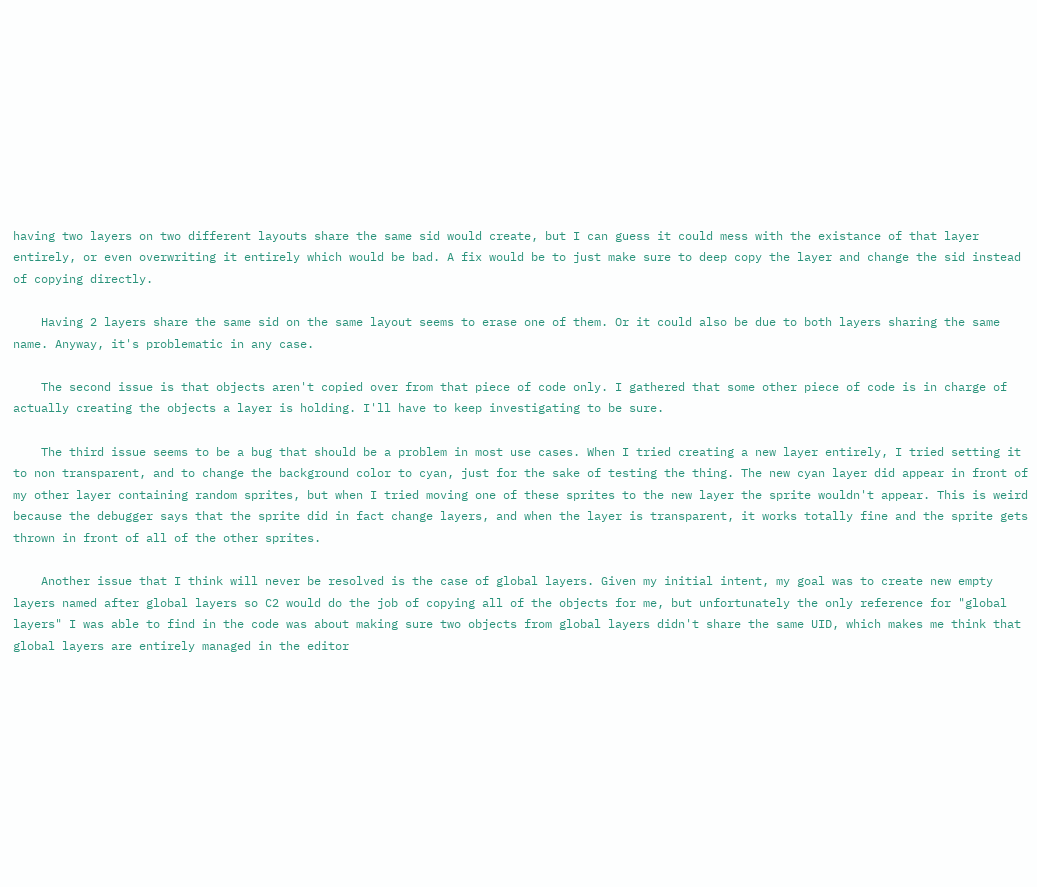having two layers on two different layouts share the same sid would create, but I can guess it could mess with the existance of that layer entirely, or even overwriting it entirely which would be bad. A fix would be to just make sure to deep copy the layer and change the sid instead of copying directly.

    Having 2 layers share the same sid on the same layout seems to erase one of them. Or it could also be due to both layers sharing the same name. Anyway, it's problematic in any case.

    The second issue is that objects aren't copied over from that piece of code only. I gathered that some other piece of code is in charge of actually creating the objects a layer is holding. I'll have to keep investigating to be sure.

    The third issue seems to be a bug that should be a problem in most use cases. When I tried creating a new layer entirely, I tried setting it to non transparent, and to change the background color to cyan, just for the sake of testing the thing. The new cyan layer did appear in front of my other layer containing random sprites, but when I tried moving one of these sprites to the new layer the sprite wouldn't appear. This is weird because the debugger says that the sprite did in fact change layers, and when the layer is transparent, it works totally fine and the sprite gets thrown in front of all of the other sprites.

    Another issue that I think will never be resolved is the case of global layers. Given my initial intent, my goal was to create new empty layers named after global layers so C2 would do the job of copying all of the objects for me, but unfortunately the only reference for "global layers" I was able to find in the code was about making sure two objects from global layers didn't share the same UID, which makes me think that global layers are entirely managed in the editor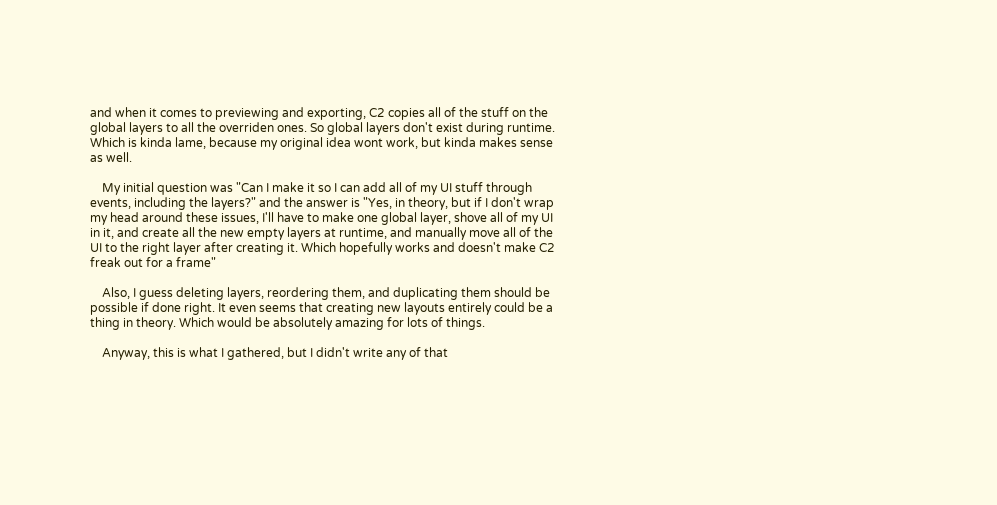and when it comes to previewing and exporting, C2 copies all of the stuff on the global layers to all the overriden ones. So global layers don't exist during runtime. Which is kinda lame, because my original idea wont work, but kinda makes sense as well.

    My initial question was "Can I make it so I can add all of my UI stuff through events, including the layers?" and the answer is "Yes, in theory, but if I don't wrap my head around these issues, I'll have to make one global layer, shove all of my UI in it, and create all the new empty layers at runtime, and manually move all of the UI to the right layer after creating it. Which hopefully works and doesn't make C2 freak out for a frame"

    Also, I guess deleting layers, reordering them, and duplicating them should be possible if done right. It even seems that creating new layouts entirely could be a thing in theory. Which would be absolutely amazing for lots of things.

    Anyway, this is what I gathered, but I didn't write any of that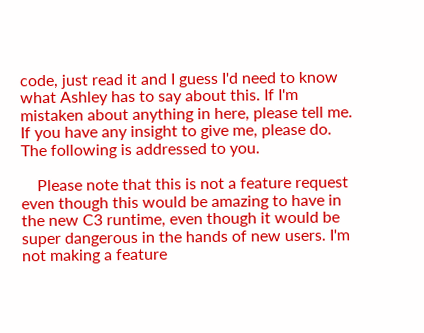code, just read it and I guess I'd need to know what Ashley has to say about this. If I'm mistaken about anything in here, please tell me. If you have any insight to give me, please do. The following is addressed to you.

    Please note that this is not a feature request even though this would be amazing to have in the new C3 runtime, even though it would be super dangerous in the hands of new users. I'm not making a feature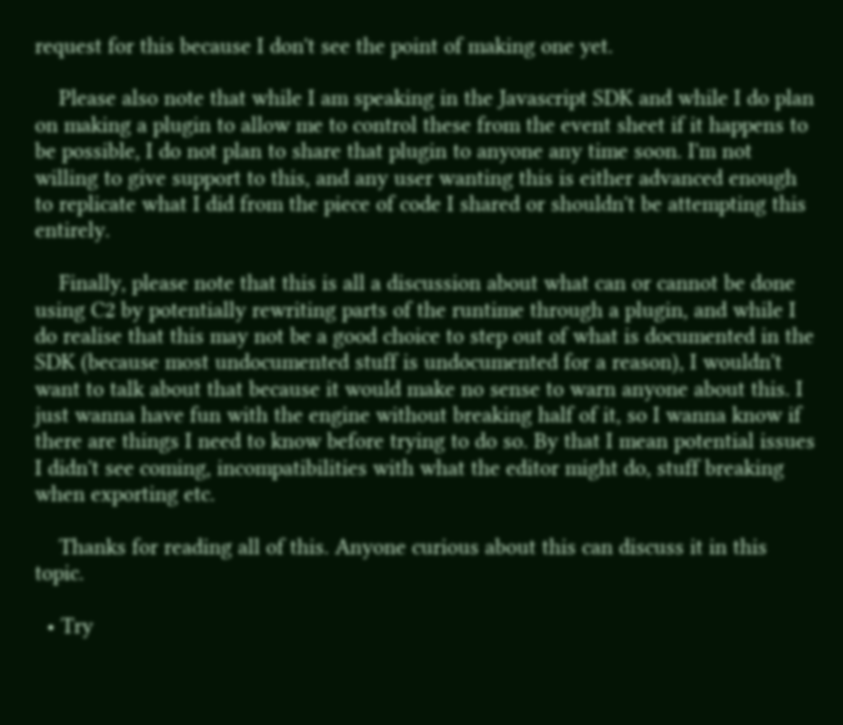request for this because I don't see the point of making one yet.

    Please also note that while I am speaking in the Javascript SDK and while I do plan on making a plugin to allow me to control these from the event sheet if it happens to be possible, I do not plan to share that plugin to anyone any time soon. I'm not willing to give support to this, and any user wanting this is either advanced enough to replicate what I did from the piece of code I shared or shouldn't be attempting this entirely.

    Finally, please note that this is all a discussion about what can or cannot be done using C2 by potentially rewriting parts of the runtime through a plugin, and while I do realise that this may not be a good choice to step out of what is documented in the SDK (because most undocumented stuff is undocumented for a reason), I wouldn't want to talk about that because it would make no sense to warn anyone about this. I just wanna have fun with the engine without breaking half of it, so I wanna know if there are things I need to know before trying to do so. By that I mean potential issues I didn't see coming, incompatibilities with what the editor might do, stuff breaking when exporting etc.

    Thanks for reading all of this. Anyone curious about this can discuss it in this topic.

  • Try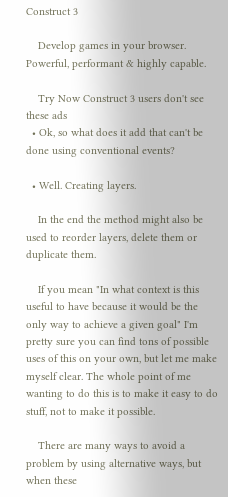Construct 3

    Develop games in your browser. Powerful, performant & highly capable.

    Try Now Construct 3 users don't see these ads
  • Ok, so what does it add that can't be done using conventional events?

  • Well. Creating layers.

    In the end the method might also be used to reorder layers, delete them or duplicate them.

    If you mean "In what context is this useful to have because it would be the only way to achieve a given goal" I'm pretty sure you can find tons of possible uses of this on your own, but let me make myself clear. The whole point of me wanting to do this is to make it easy to do stuff, not to make it possible.

    There are many ways to avoid a problem by using alternative ways, but when these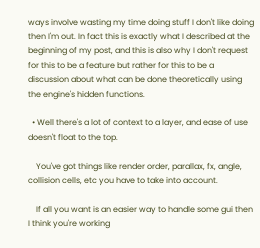ways involve wasting my time doing stuff I don't like doing then I'm out. In fact this is exactly what I described at the beginning of my post, and this is also why I don't request for this to be a feature but rather for this to be a discussion about what can be done theoretically using the engine's hidden functions.

  • Well there's a lot of context to a layer, and ease of use doesn't float to the top.

    You've got things like render order, parallax, fx, angle, collision cells, etc you have to take into account.

    If all you want is an easier way to handle some gui then I think you're working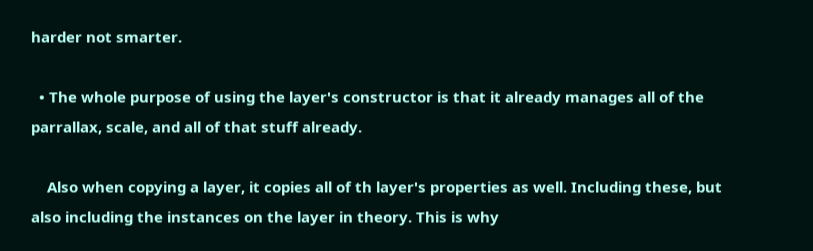harder not smarter.

  • The whole purpose of using the layer's constructor is that it already manages all of the parrallax, scale, and all of that stuff already.

    Also when copying a layer, it copies all of th layer's properties as well. Including these, but also including the instances on the layer in theory. This is why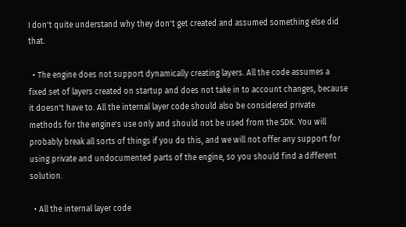I don't quite understand why they don't get created and assumed something else did that.

  • The engine does not support dynamically creating layers. All the code assumes a fixed set of layers created on startup and does not take in to account changes, because it doesn't have to. All the internal layer code should also be considered private methods for the engine's use only and should not be used from the SDK. You will probably break all sorts of things if you do this, and we will not offer any support for using private and undocumented parts of the engine, so you should find a different solution.

  • All the internal layer code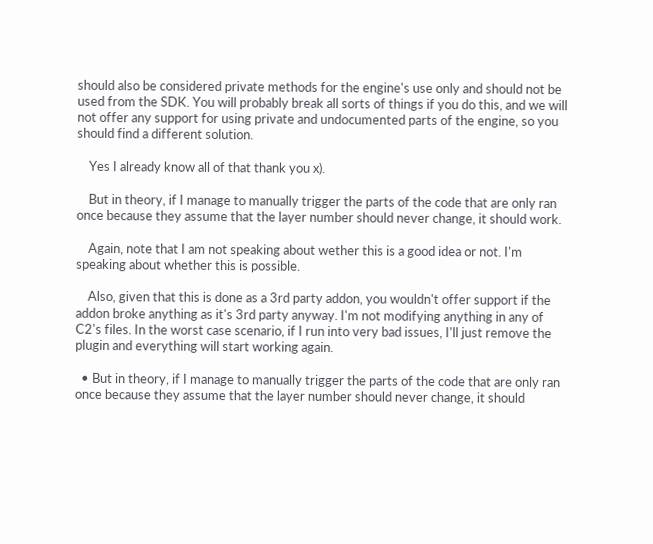should also be considered private methods for the engine's use only and should not be used from the SDK. You will probably break all sorts of things if you do this, and we will not offer any support for using private and undocumented parts of the engine, so you should find a different solution.

    Yes I already know all of that thank you x).

    But in theory, if I manage to manually trigger the parts of the code that are only ran once because they assume that the layer number should never change, it should work.

    Again, note that I am not speaking about wether this is a good idea or not. I'm speaking about whether this is possible.

    Also, given that this is done as a 3rd party addon, you wouldn't offer support if the addon broke anything as it's 3rd party anyway. I'm not modifying anything in any of C2's files. In the worst case scenario, if I run into very bad issues, I'll just remove the plugin and everything will start working again.

  • But in theory, if I manage to manually trigger the parts of the code that are only ran once because they assume that the layer number should never change, it should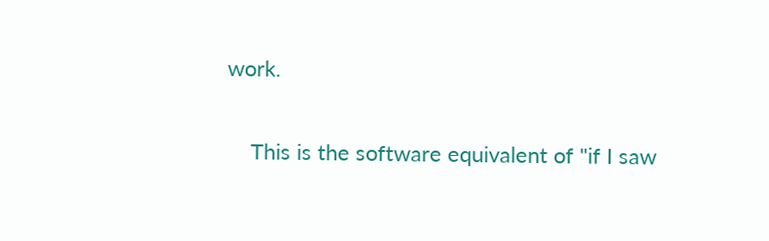work.

    This is the software equivalent of "if I saw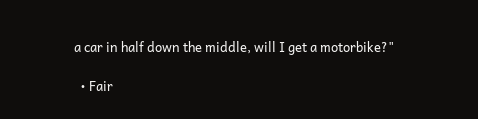a car in half down the middle, will I get a motorbike?"

  • Fair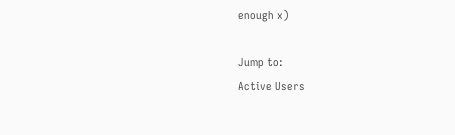enough x)

Jump to:
Active Users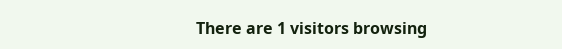There are 1 visitors browsing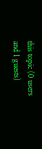this topic (0 users and 1 guests)